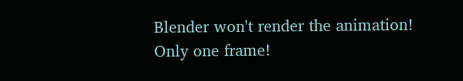Blender won't render the animation! Only one frame!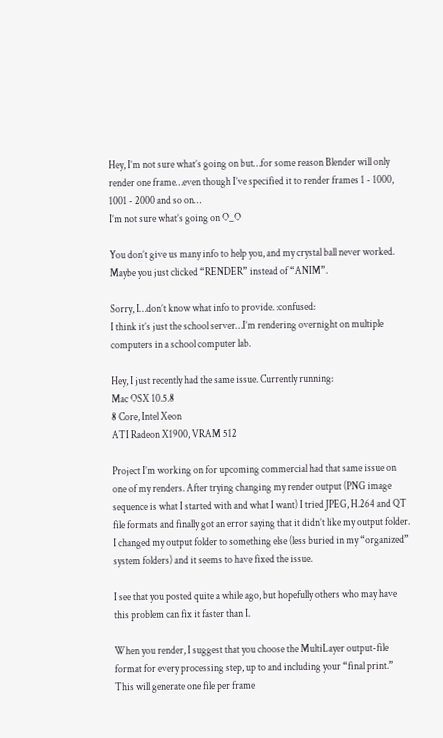Hey, I’m not sure what’s going on but…for some reason Blender will only render one frame…even though I’ve specified it to render frames 1 - 1000, 1001 - 2000 and so on…
I’m not sure what’s going on O_O

You don’t give us many info to help you, and my crystal ball never worked.
Maybe you just clicked “RENDER” instead of “ANIM”.

Sorry, I…don’t know what info to provide. :confused:
I think it’s just the school server…I’m rendering overnight on multiple computers in a school computer lab.

Hey, I just recently had the same issue. Currently running:
Mac OSX 10.5.8
8 Core, Intel Xeon
ATI Radeon X1900, VRAM 512

Project I’m working on for upcoming commercial had that same issue on one of my renders. After trying changing my render output (PNG image sequence is what I started with and what I want) I tried JPEG, H.264 and QT file formats and finally got an error saying that it didn’t like my output folder. I changed my output folder to something else (less buried in my “organized” system folders) and it seems to have fixed the issue.

I see that you posted quite a while ago, but hopefully others who may have this problem can fix it faster than I.

When you render, I suggest that you choose the MultiLayer output-file format for every processing step, up to and including your “final print.” This will generate one file per frame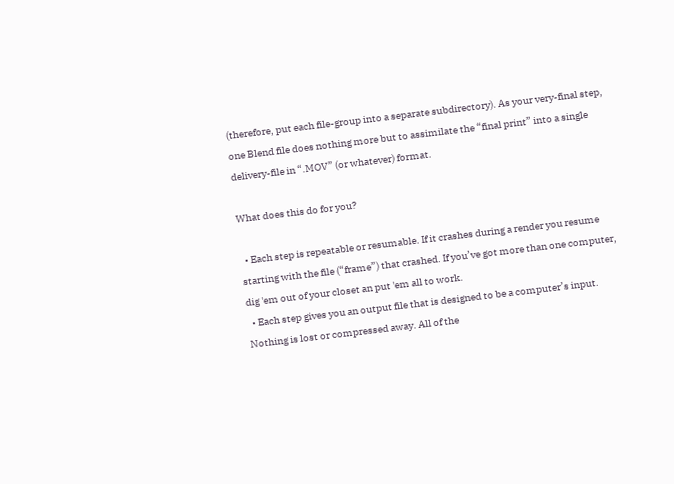(therefore, put each file-group into a separate subdirectory). As your very-final step, one Blend file does nothing more but to assimilate the “final print” into a single delivery-file in “.MOV” (or whatever) format.

What does this do for you?

  • Each step is repeatable or resumable. If it crashes during a render you resume starting with the file (“frame”) that crashed. If you’ve got more than one computer, dig 'em out of your closet an put 'em all to work.
  • Each step gives you an output file that is designed to be a computer’s input. Nothing is lost or compressed away. All of the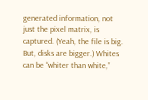generated information, not just the pixel matrix, is captured. (Yeah, the file is big. But, disks are bigger.) Whites can be “whiter than white,”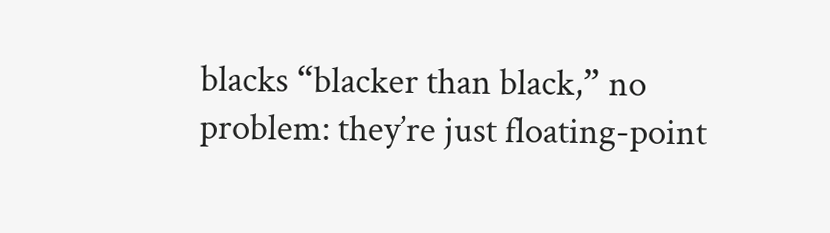blacks “blacker than black,” no problem: they’re just floating-point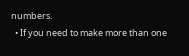numbers.
  • If you need to make more than one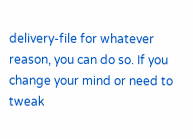delivery-file for whatever reason, you can do so. If you change your mind or need to tweak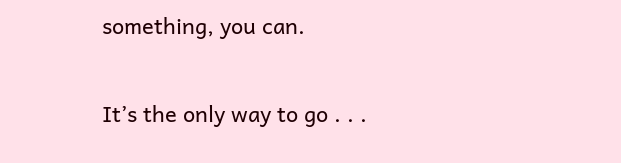something, you can.

It’s the only way to go . . .